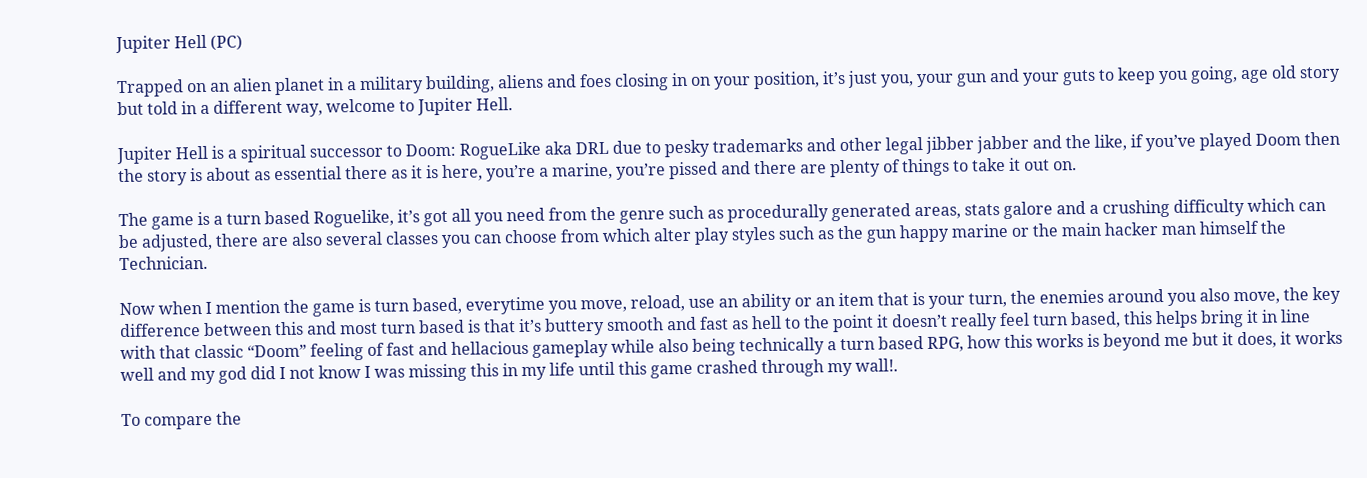Jupiter Hell (PC)

Trapped on an alien planet in a military building, aliens and foes closing in on your position, it’s just you, your gun and your guts to keep you going, age old story but told in a different way, welcome to Jupiter Hell.

Jupiter Hell is a spiritual successor to Doom: RogueLike aka DRL due to pesky trademarks and other legal jibber jabber and the like, if you’ve played Doom then the story is about as essential there as it is here, you’re a marine, you’re pissed and there are plenty of things to take it out on.

The game is a turn based Roguelike, it’s got all you need from the genre such as procedurally generated areas, stats galore and a crushing difficulty which can be adjusted, there are also several classes you can choose from which alter play styles such as the gun happy marine or the main hacker man himself the Technician.

Now when I mention the game is turn based, everytime you move, reload, use an ability or an item that is your turn, the enemies around you also move, the key difference between this and most turn based is that it’s buttery smooth and fast as hell to the point it doesn’t really feel turn based, this helps bring it in line with that classic “Doom” feeling of fast and hellacious gameplay while also being technically a turn based RPG, how this works is beyond me but it does, it works well and my god did I not know I was missing this in my life until this game crashed through my wall!.

To compare the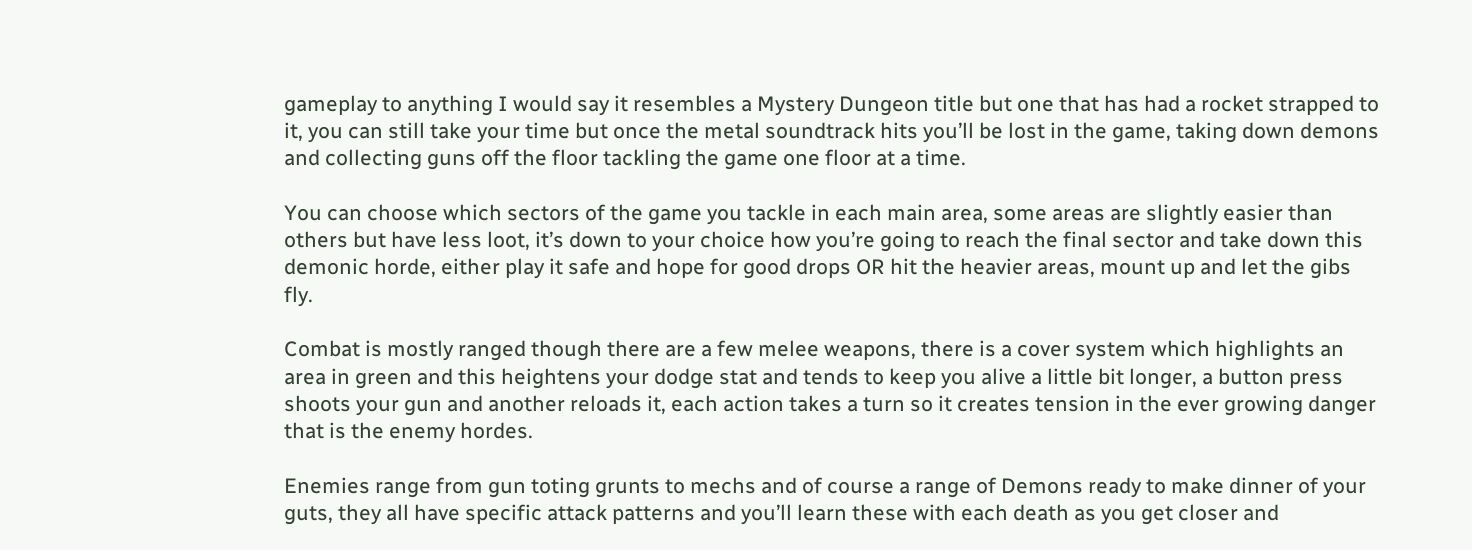gameplay to anything I would say it resembles a Mystery Dungeon title but one that has had a rocket strapped to it, you can still take your time but once the metal soundtrack hits you’ll be lost in the game, taking down demons and collecting guns off the floor tackling the game one floor at a time.

You can choose which sectors of the game you tackle in each main area, some areas are slightly easier than others but have less loot, it’s down to your choice how you’re going to reach the final sector and take down this demonic horde, either play it safe and hope for good drops OR hit the heavier areas, mount up and let the gibs fly.

Combat is mostly ranged though there are a few melee weapons, there is a cover system which highlights an area in green and this heightens your dodge stat and tends to keep you alive a little bit longer, a button press shoots your gun and another reloads it, each action takes a turn so it creates tension in the ever growing danger that is the enemy hordes.

Enemies range from gun toting grunts to mechs and of course a range of Demons ready to make dinner of your guts, they all have specific attack patterns and you’ll learn these with each death as you get closer and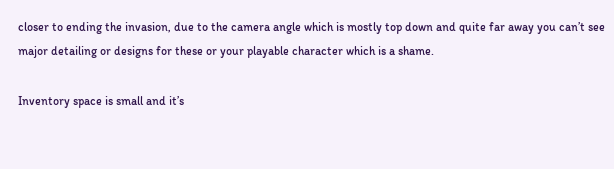closer to ending the invasion, due to the camera angle which is mostly top down and quite far away you can’t see major detailing or designs for these or your playable character which is a shame.

Inventory space is small and it’s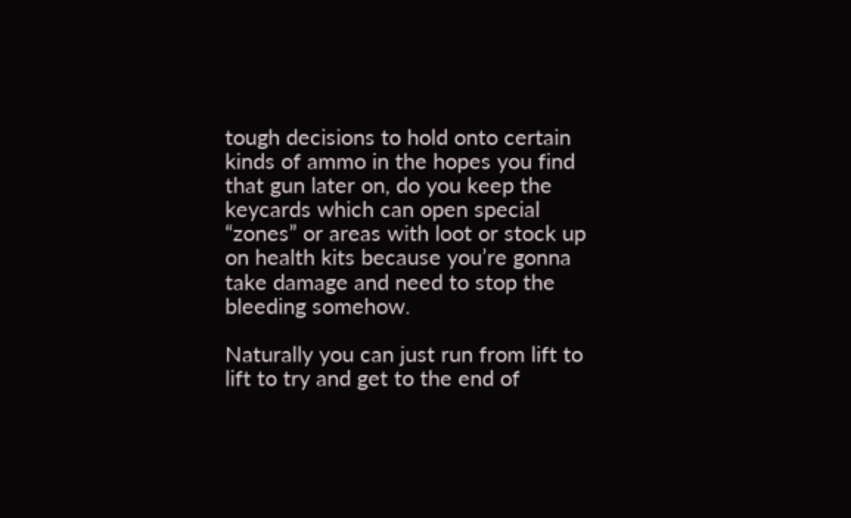tough decisions to hold onto certain kinds of ammo in the hopes you find that gun later on, do you keep the keycards which can open special “zones” or areas with loot or stock up on health kits because you’re gonna take damage and need to stop the bleeding somehow.

Naturally you can just run from lift to lift to try and get to the end of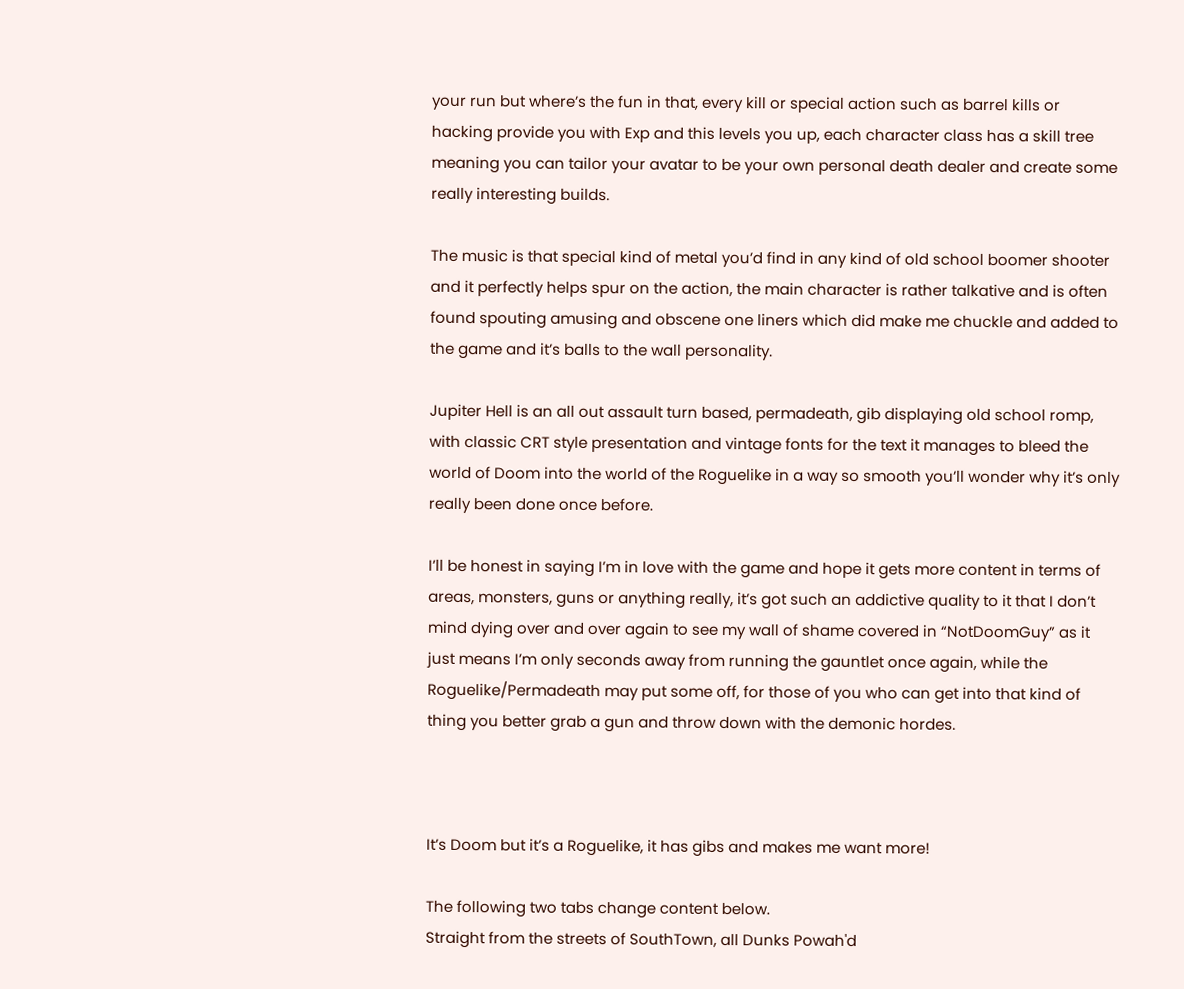your run but where’s the fun in that, every kill or special action such as barrel kills or hacking provide you with Exp and this levels you up, each character class has a skill tree meaning you can tailor your avatar to be your own personal death dealer and create some really interesting builds.

The music is that special kind of metal you’d find in any kind of old school boomer shooter and it perfectly helps spur on the action, the main character is rather talkative and is often found spouting amusing and obscene one liners which did make me chuckle and added to the game and it’s balls to the wall personality.

Jupiter Hell is an all out assault turn based, permadeath, gib displaying old school romp, with classic CRT style presentation and vintage fonts for the text it manages to bleed the world of Doom into the world of the Roguelike in a way so smooth you’ll wonder why it’s only really been done once before.

I’ll be honest in saying I’m in love with the game and hope it gets more content in terms of areas, monsters, guns or anything really, it’s got such an addictive quality to it that I don’t mind dying over and over again to see my wall of shame covered in “NotDoomGuy” as it just means I’m only seconds away from running the gauntlet once again, while the Roguelike/Permadeath may put some off, for those of you who can get into that kind of thing you better grab a gun and throw down with the demonic hordes.



It’s Doom but it’s a Roguelike, it has gibs and makes me want more!

The following two tabs change content below.
Straight from the streets of SouthTown, all Dunks Powah'd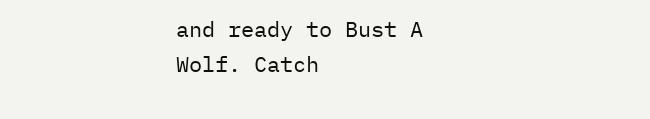and ready to Bust A Wolf. Catch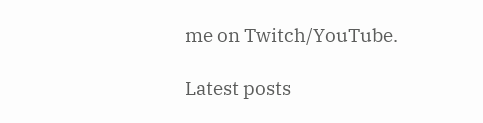me on Twitch/YouTube.

Latest posts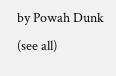by Powah Dunk (see all)